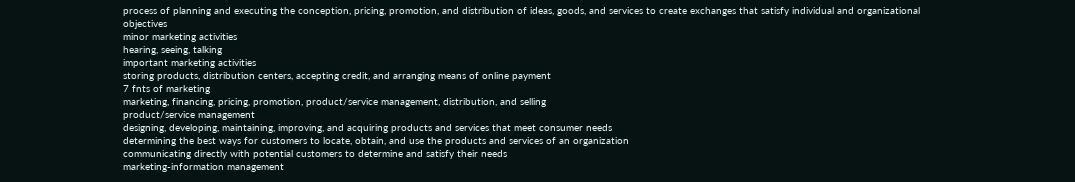process of planning and executing the conception, pricing, promotion, and distribution of ideas, goods, and services to create exchanges that satisfy individual and organizational objectives
minor marketing activities
hearing, seeing, talking
important marketing activities
storing products, distribution centers, accepting credit, and arranging means of online payment
7 fnts of marketing
marketing, financing, pricing, promotion, product/service management, distribution, and selling
product/service management
designing, developing, maintaining, improving, and acquiring products and services that meet consumer needs
determining the best ways for customers to locate, obtain, and use the products and services of an organization
communicating directly with potential customers to determine and satisfy their needs
marketing-information management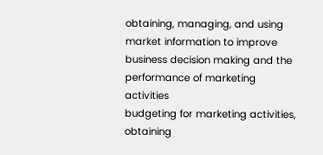obtaining, managing, and using market information to improve business decision making and the performance of marketing activities
budgeting for marketing activities, obtaining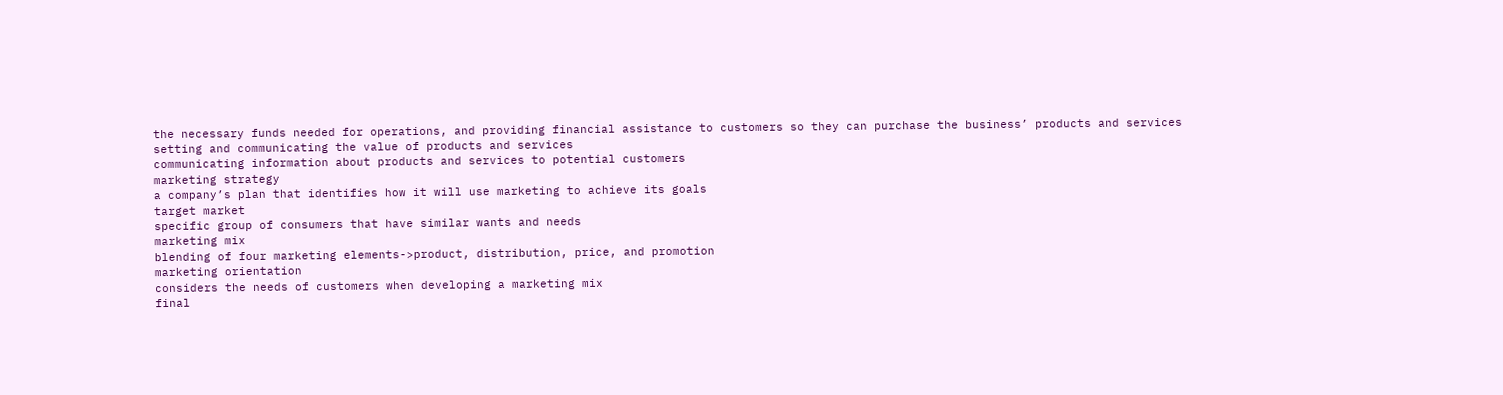the necessary funds needed for operations, and providing financial assistance to customers so they can purchase the business’ products and services
setting and communicating the value of products and services
communicating information about products and services to potential customers
marketing strategy
a company’s plan that identifies how it will use marketing to achieve its goals
target market
specific group of consumers that have similar wants and needs
marketing mix
blending of four marketing elements->product, distribution, price, and promotion
marketing orientation
considers the needs of customers when developing a marketing mix
final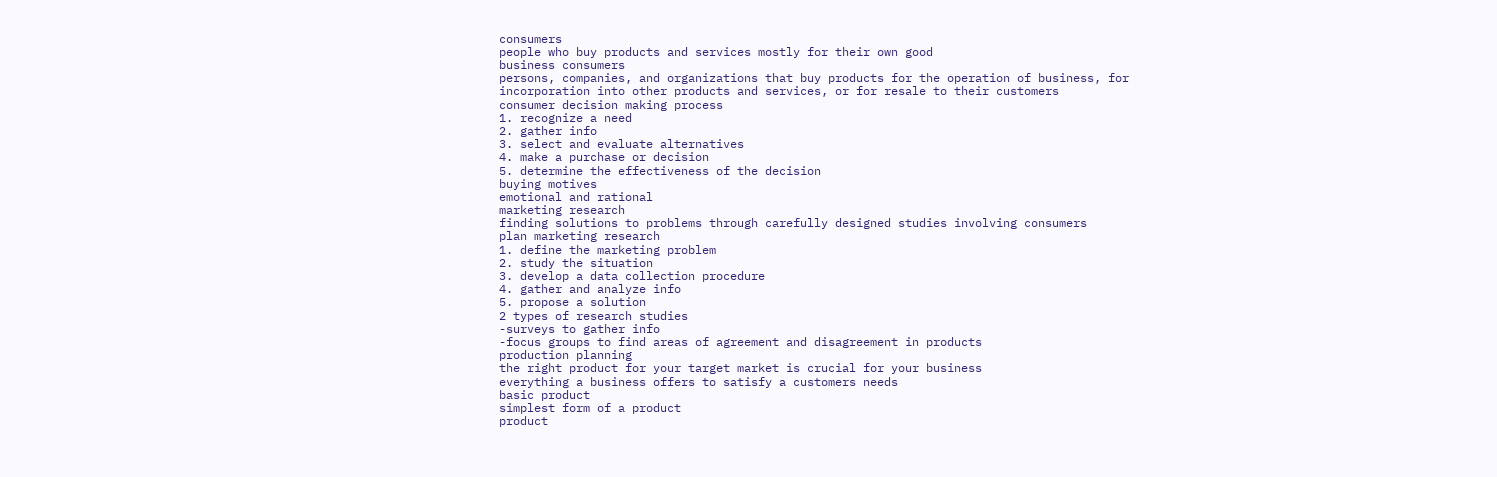consumers
people who buy products and services mostly for their own good
business consumers
persons, companies, and organizations that buy products for the operation of business, for incorporation into other products and services, or for resale to their customers
consumer decision making process
1. recognize a need
2. gather info
3. select and evaluate alternatives
4. make a purchase or decision
5. determine the effectiveness of the decision
buying motives
emotional and rational
marketing research
finding solutions to problems through carefully designed studies involving consumers
plan marketing research
1. define the marketing problem
2. study the situation
3. develop a data collection procedure
4. gather and analyze info
5. propose a solution
2 types of research studies
-surveys to gather info
-focus groups to find areas of agreement and disagreement in products
production planning
the right product for your target market is crucial for your business
everything a business offers to satisfy a customers needs
basic product
simplest form of a product
product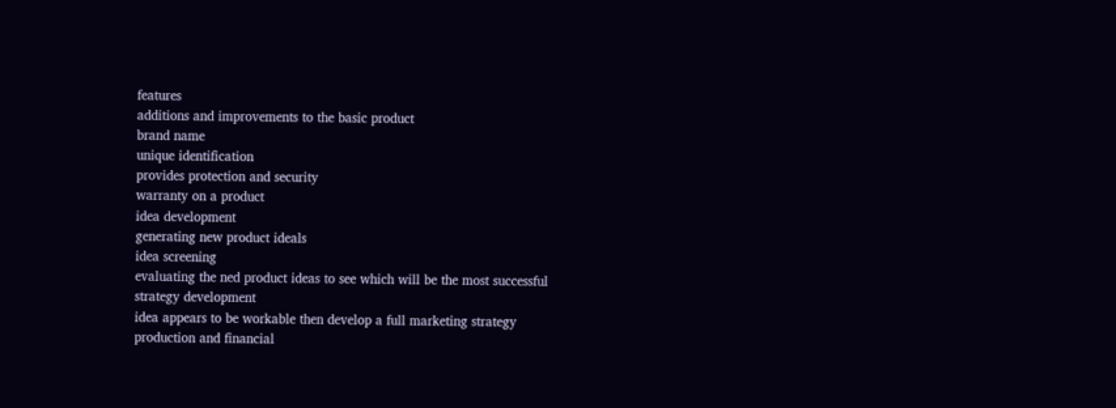features
additions and improvements to the basic product
brand name
unique identification
provides protection and security
warranty on a product
idea development
generating new product ideals
idea screening
evaluating the ned product ideas to see which will be the most successful
strategy development
idea appears to be workable then develop a full marketing strategy
production and financial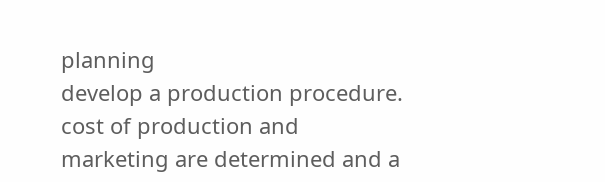planning
develop a production procedure. cost of production and marketing are determined and a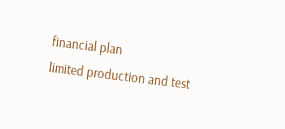financial plan
limited production and test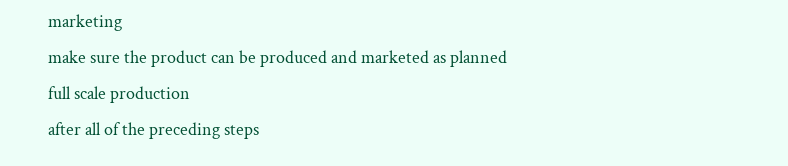marketing
make sure the product can be produced and marketed as planned
full scale production
after all of the preceding steps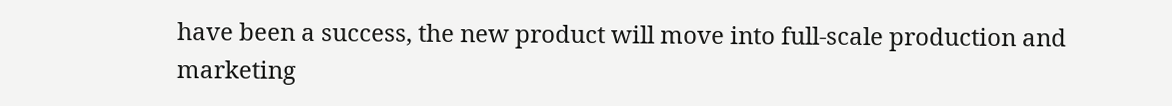have been a success, the new product will move into full-scale production and marketing